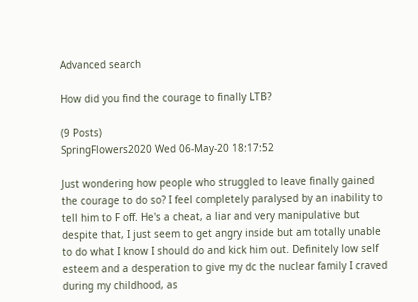Advanced search

How did you find the courage to finally LTB?

(9 Posts)
SpringFlowers2020 Wed 06-May-20 18:17:52

Just wondering how people who struggled to leave finally gained the courage to do so? I feel completely paralysed by an inability to tell him to F off. He's a cheat, a liar and very manipulative but despite that, I just seem to get angry inside but am totally unable to do what I know I should do and kick him out. Definitely low self esteem and a desperation to give my dc the nuclear family I craved during my childhood, as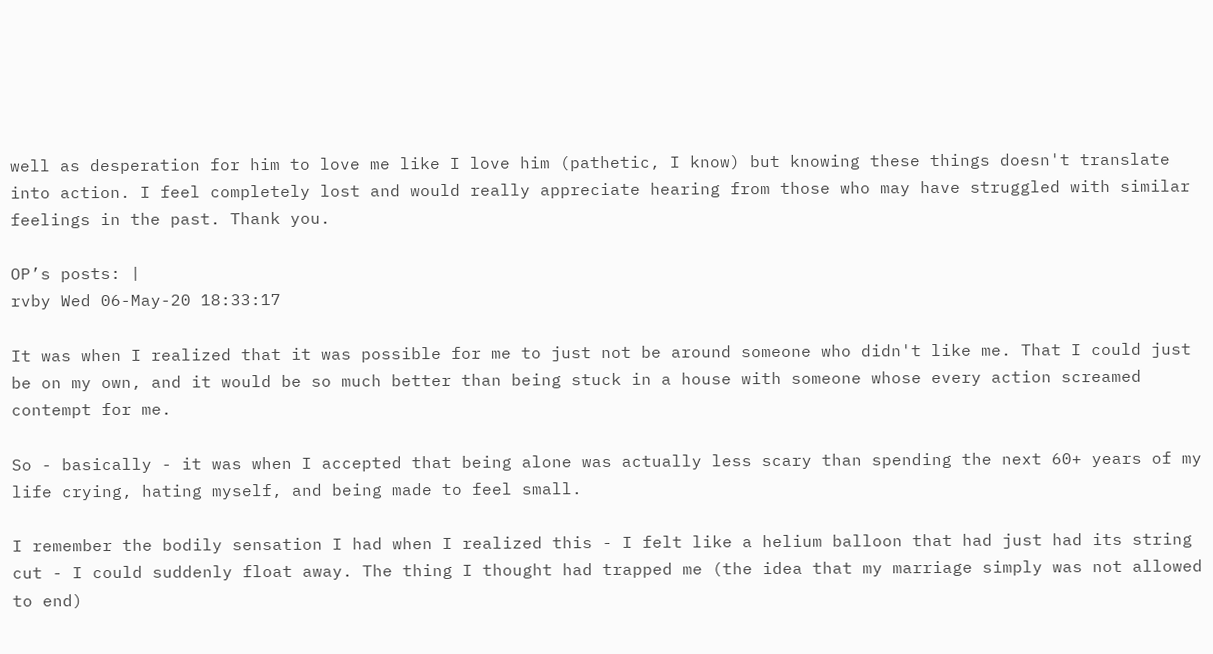well as desperation for him to love me like I love him (pathetic, I know) but knowing these things doesn't translate into action. I feel completely lost and would really appreciate hearing from those who may have struggled with similar feelings in the past. Thank you.

OP’s posts: |
rvby Wed 06-May-20 18:33:17

It was when I realized that it was possible for me to just not be around someone who didn't like me. That I could just be on my own, and it would be so much better than being stuck in a house with someone whose every action screamed contempt for me.

So - basically - it was when I accepted that being alone was actually less scary than spending the next 60+ years of my life crying, hating myself, and being made to feel small.

I remember the bodily sensation I had when I realized this - I felt like a helium balloon that had just had its string cut - I could suddenly float away. The thing I thought had trapped me (the idea that my marriage simply was not allowed to end)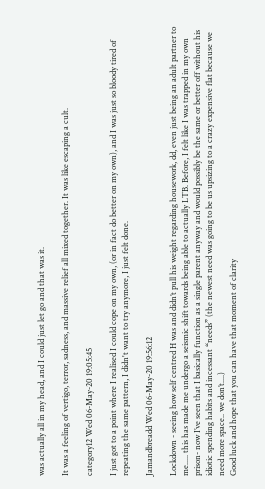was actually all in my head, and I could just let go and that was it.

It was a feeling of vertigo, terror, sadness, and massive relief all mixed together. It was like escaping a cult.

category12 Wed 06-May-20 19:05:45

I just got to a point where I realised I could cope on my own, (or in fact do better on my own), and I was just so bloody tired of repeating the same pattern, I didn't want to try anymore, I just felt done.

Jamandbreadd Wed 06-May-20 19:56:12

Lockdown - seeing how self centred H was and didn’t pull his weight regarding housework, dd, even just being an adult partner to me..... this has made me undergo a seismic shift towards being able to actually LTB. Before, I felt like I was trapped in my own prison- now I’ve seen that I basically function as a single parent anyway and would possibly be the same or better off without his idiotic spending habits and incessant “needs” (the newest need was going to be us upsizing to a crazy expensive flat because we need more space.. we don’t....)
Good luck and hope that you can have that moment of clarity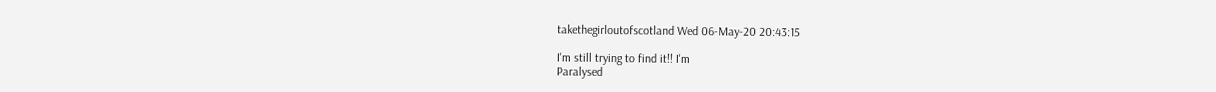takethegirloutofscotland Wed 06-May-20 20:43:15

I'm still trying to find it!! I'm
Paralysed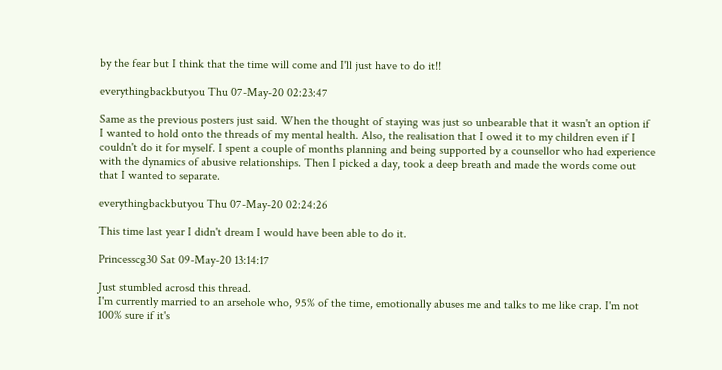by the fear but I think that the time will come and I'll just have to do it!!

everythingbackbutyou Thu 07-May-20 02:23:47

Same as the previous posters just said. When the thought of staying was just so unbearable that it wasn't an option if I wanted to hold onto the threads of my mental health. Also, the realisation that I owed it to my children even if I couldn't do it for myself. I spent a couple of months planning and being supported by a counsellor who had experience with the dynamics of abusive relationships. Then I picked a day, took a deep breath and made the words come out that I wanted to separate.

everythingbackbutyou Thu 07-May-20 02:24:26

This time last year I didn't dream I would have been able to do it.

Princesscg30 Sat 09-May-20 13:14:17

Just stumbled acrosd this thread.
I'm currently married to an arsehole who, 95% of the time, emotionally abuses me and talks to me like crap. I'm not 100% sure if it's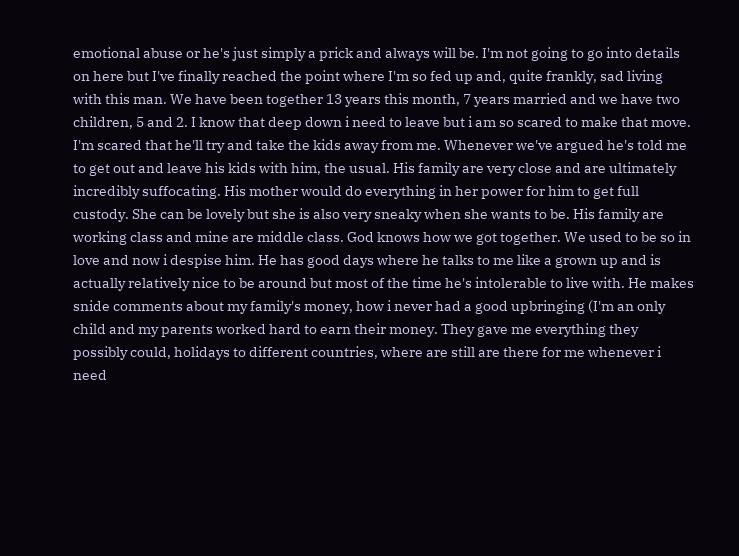emotional abuse or he's just simply a prick and always will be. I'm not going to go into details on here but I've finally reached the point where I'm so fed up and, quite frankly, sad living with this man. We have been together 13 years this month, 7 years married and we have two children, 5 and 2. I know that deep down i need to leave but i am so scared to make that move. I'm scared that he'll try and take the kids away from me. Whenever we've argued he's told me to get out and leave his kids with him, the usual. His family are very close and are ultimately incredibly suffocating. His mother would do everything in her power for him to get full custody. She can be lovely but she is also very sneaky when she wants to be. His family are working class and mine are middle class. God knows how we got together. We used to be so in love and now i despise him. He has good days where he talks to me like a grown up and is actually relatively nice to be around but most of the time he's intolerable to live with. He makes snide comments about my family's money, how i never had a good upbringing (I'm an only child and my parents worked hard to earn their money. They gave me everything they possibly could, holidays to different countries, where are still are there for me whenever i need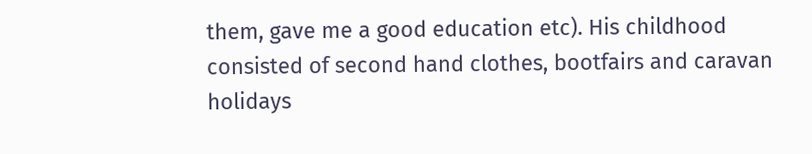them, gave me a good education etc). His childhood consisted of second hand clothes, bootfairs and caravan holidays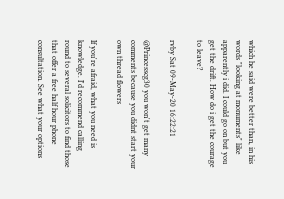which he said were better than, in his words "looking at monuments" like apparently i did. I could go on but you get the drift. How do i get the courage to leave?

rvby Sat 09-May-20 16:22:21

@Princesscg30 you won't get many comments because you didnt start your own thread flowers

If you're afraid, what you need is knowledge. I'd recommend calling round to several solicitors to find those that offer a free half hour phone consultation. See what your options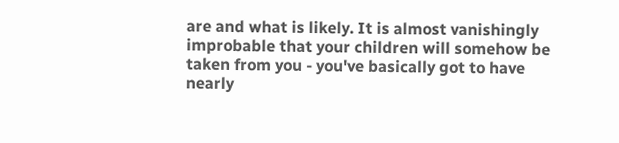are and what is likely. It is almost vanishingly improbable that your children will somehow be taken from you - you've basically got to have nearly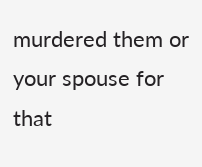murdered them or your spouse for that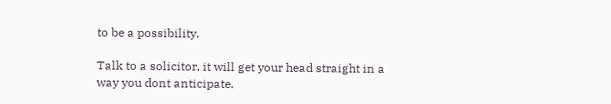to be a possibility.

Talk to a solicitor, it will get your head straight in a way you dont anticipate.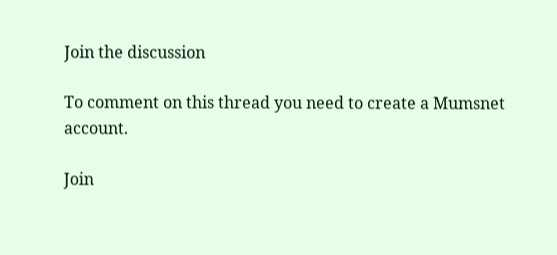Join the discussion

To comment on this thread you need to create a Mumsnet account.

Join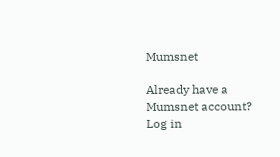Mumsnet

Already have a Mumsnet account? Log in